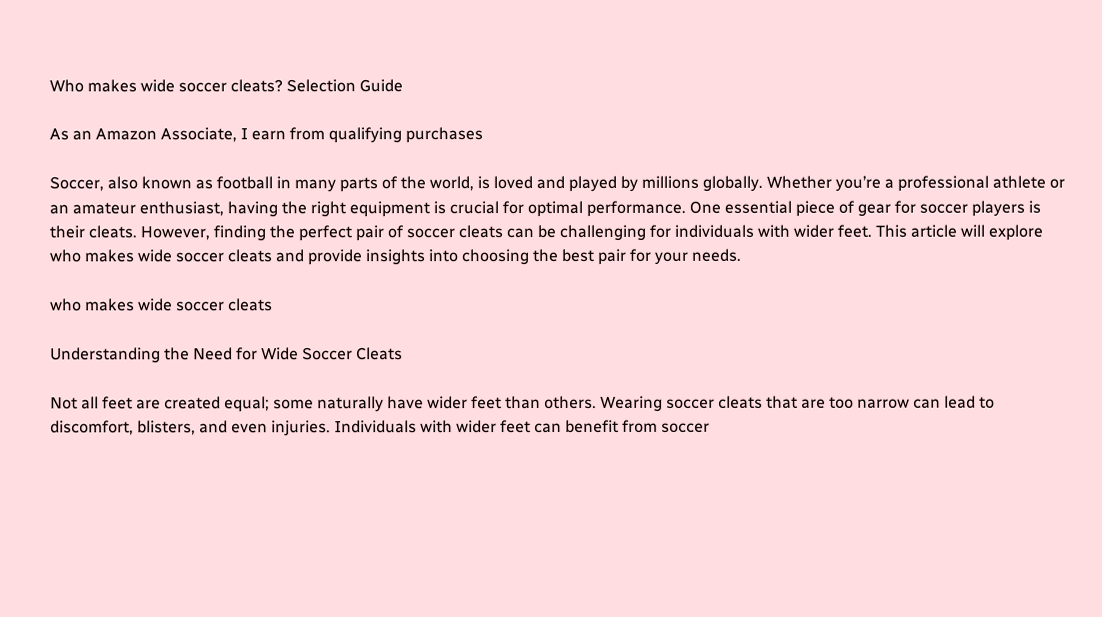Who makes wide soccer cleats? Selection Guide

As an Amazon Associate, I earn from qualifying purchases

Soccer, also known as football in many parts of the world, is loved and played by millions globally. Whether you’re a professional athlete or an amateur enthusiast, having the right equipment is crucial for optimal performance. One essential piece of gear for soccer players is their cleats. However, finding the perfect pair of soccer cleats can be challenging for individuals with wider feet. This article will explore who makes wide soccer cleats and provide insights into choosing the best pair for your needs.

who makes wide soccer cleats

Understanding the Need for Wide Soccer Cleats

Not all feet are created equal; some naturally have wider feet than others. Wearing soccer cleats that are too narrow can lead to discomfort, blisters, and even injuries. Individuals with wider feet can benefit from soccer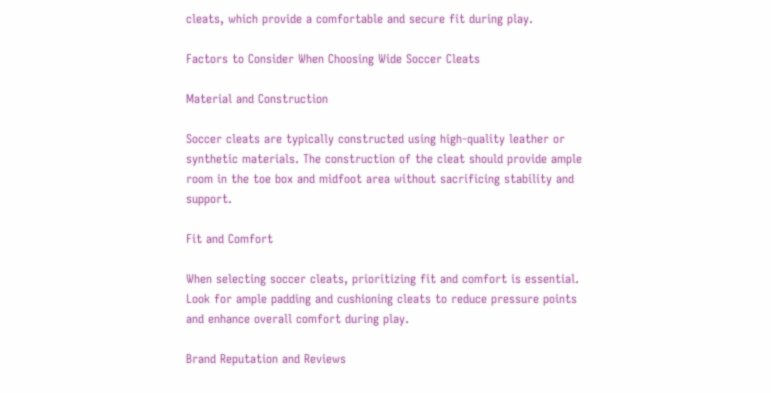cleats, which provide a comfortable and secure fit during play.

Factors to Consider When Choosing Wide Soccer Cleats

Material and Construction

Soccer cleats are typically constructed using high-quality leather or synthetic materials. The construction of the cleat should provide ample room in the toe box and midfoot area without sacrificing stability and support.

Fit and Comfort

When selecting soccer cleats, prioritizing fit and comfort is essential. Look for ample padding and cushioning cleats to reduce pressure points and enhance overall comfort during play.

Brand Reputation and Reviews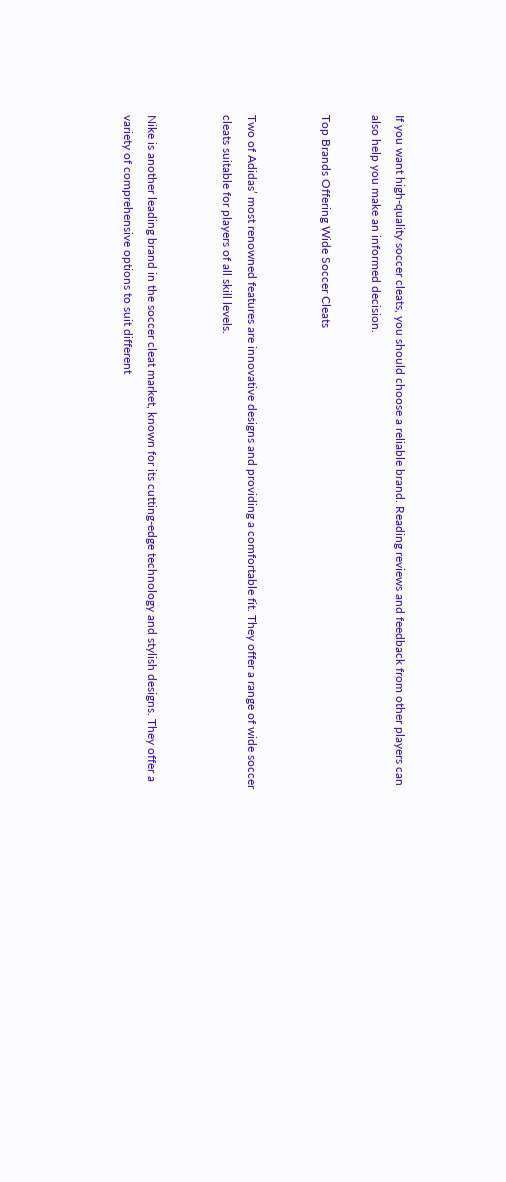If you want high-quality soccer cleats, you should choose a reliable brand. Reading reviews and feedback from other players can also help you make an informed decision.

Top Brands Offering Wide Soccer Cleats


Two of Adidas’ most renowned features are innovative designs and providing a comfortable fit. They offer a range of wide soccer cleats suitable for players of all skill levels.


Nike is another leading brand in the soccer cleat market, known for its cutting-edge technology and stylish designs. They offer a variety of comprehensive options to suit different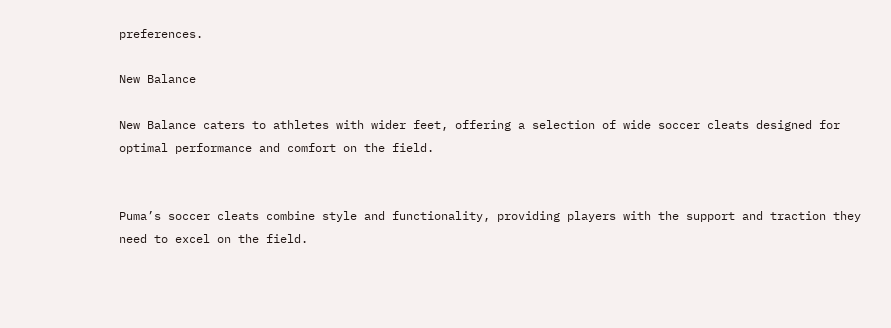preferences.

New Balance

New Balance caters to athletes with wider feet, offering a selection of wide soccer cleats designed for optimal performance and comfort on the field.


Puma’s soccer cleats combine style and functionality, providing players with the support and traction they need to excel on the field.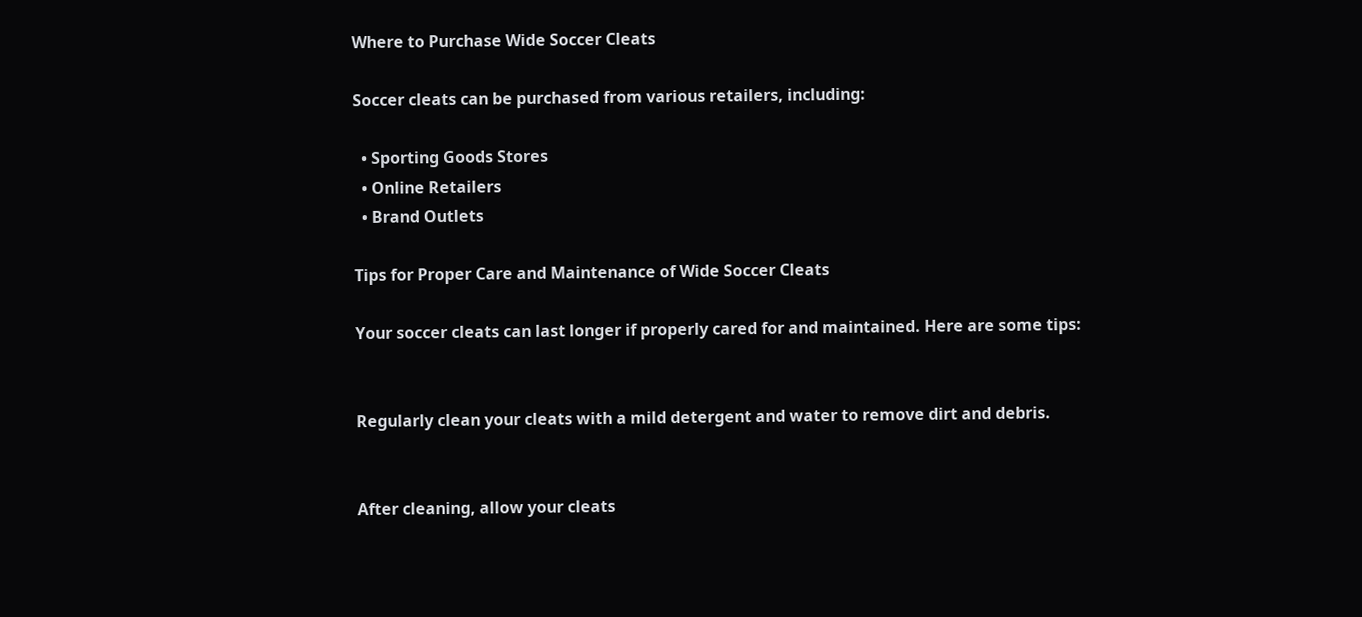Where to Purchase Wide Soccer Cleats

Soccer cleats can be purchased from various retailers, including:

  • Sporting Goods Stores
  • Online Retailers
  • Brand Outlets

Tips for Proper Care and Maintenance of Wide Soccer Cleats

Your soccer cleats can last longer if properly cared for and maintained. Here are some tips:


Regularly clean your cleats with a mild detergent and water to remove dirt and debris.


After cleaning, allow your cleats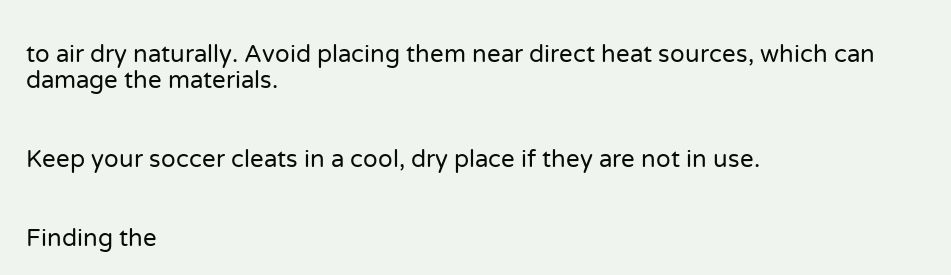to air dry naturally. Avoid placing them near direct heat sources, which can damage the materials.


Keep your soccer cleats in a cool, dry place if they are not in use.


Finding the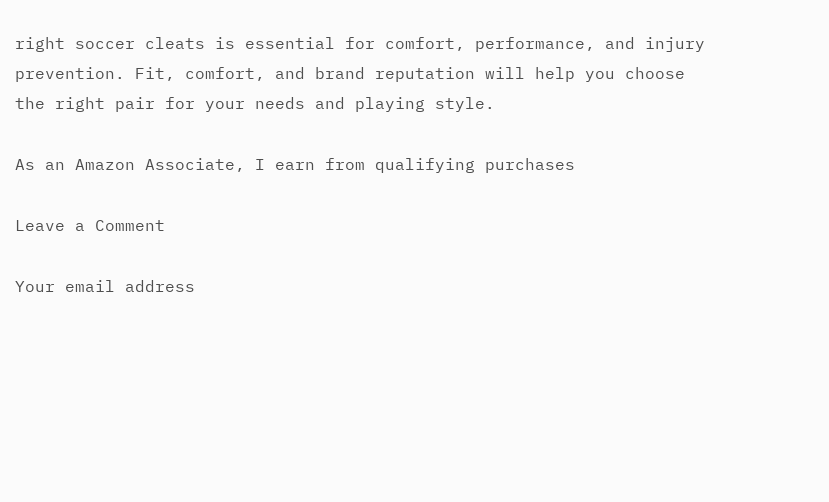right soccer cleats is essential for comfort, performance, and injury prevention. Fit, comfort, and brand reputation will help you choose the right pair for your needs and playing style.

As an Amazon Associate, I earn from qualifying purchases

Leave a Comment

Your email address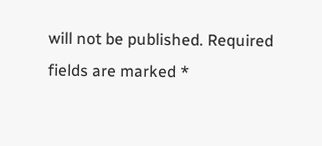will not be published. Required fields are marked *